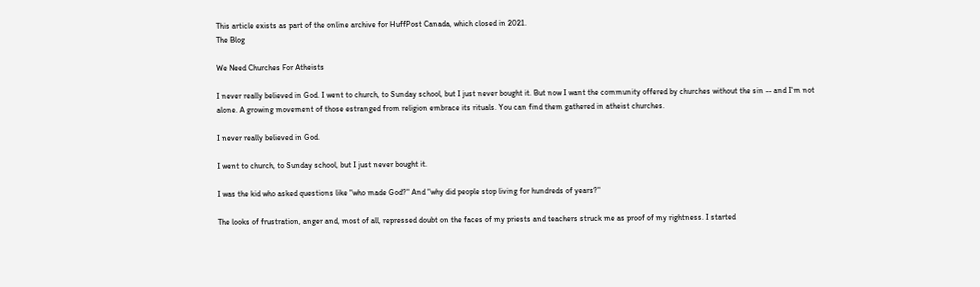This article exists as part of the online archive for HuffPost Canada, which closed in 2021.
The Blog

We Need Churches For Atheists

I never really believed in God. I went to church, to Sunday school, but I just never bought it. But now I want the community offered by churches without the sin -- and I'm not alone. A growing movement of those estranged from religion embrace its rituals. You can find them gathered in atheist churches.

I never really believed in God.

I went to church, to Sunday school, but I just never bought it.

I was the kid who asked questions like "who made God?" And "why did people stop living for hundreds of years?"

The looks of frustration, anger and, most of all, repressed doubt on the faces of my priests and teachers struck me as proof of my rightness. I started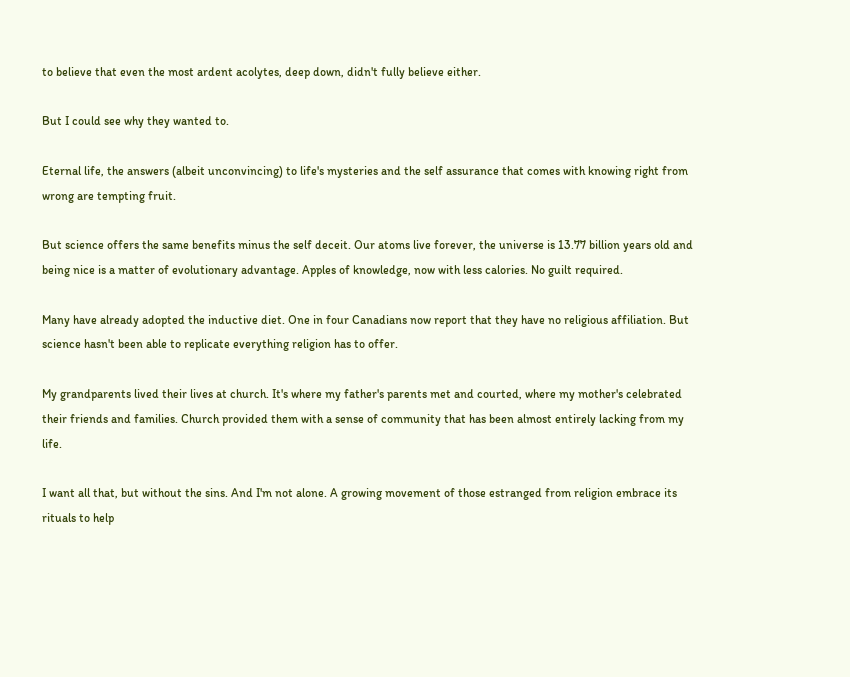to believe that even the most ardent acolytes, deep down, didn't fully believe either.

But I could see why they wanted to.

Eternal life, the answers (albeit unconvincing) to life's mysteries and the self assurance that comes with knowing right from wrong are tempting fruit.

But science offers the same benefits minus the self deceit. Our atoms live forever, the universe is 13.77 billion years old and being nice is a matter of evolutionary advantage. Apples of knowledge, now with less calories. No guilt required.

Many have already adopted the inductive diet. One in four Canadians now report that they have no religious affiliation. But science hasn't been able to replicate everything religion has to offer.

My grandparents lived their lives at church. It's where my father's parents met and courted, where my mother's celebrated their friends and families. Church provided them with a sense of community that has been almost entirely lacking from my life.

I want all that, but without the sins. And I'm not alone. A growing movement of those estranged from religion embrace its rituals to help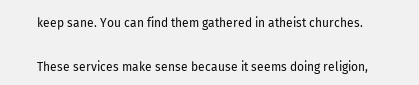keep sane. You can find them gathered in atheist churches.

These services make sense because it seems doing religion,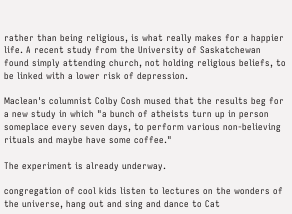rather than being religious, is what really makes for a happier life. A recent study from the University of Saskatchewan found simply attending church, not holding religious beliefs, to be linked with a lower risk of depression.

Maclean's columnist Colby Cosh mused that the results beg for a new study in which "a bunch of atheists turn up in person someplace every seven days, to perform various non-believing rituals and maybe have some coffee."

The experiment is already underway.

congregation of cool kids listen to lectures on the wonders of the universe, hang out and sing and dance to Cat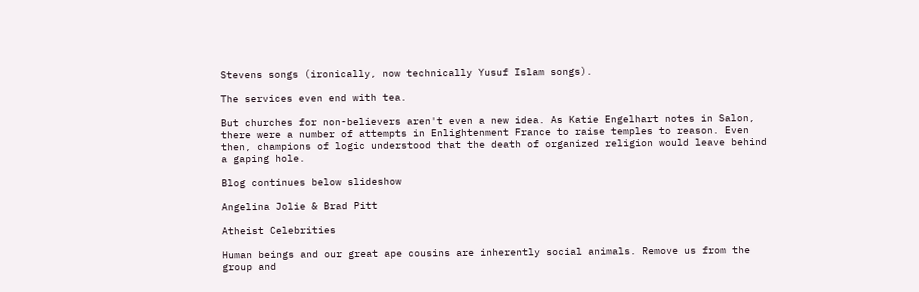Stevens songs (ironically, now technically Yusuf Islam songs).

The services even end with tea.

But churches for non-believers aren't even a new idea. As Katie Engelhart notes in Salon, there were a number of attempts in Enlightenment France to raise temples to reason. Even then, champions of logic understood that the death of organized religion would leave behind a gaping hole.

Blog continues below slideshow

Angelina Jolie & Brad Pitt

Atheist Celebrities

Human beings and our great ape cousins are inherently social animals. Remove us from the group and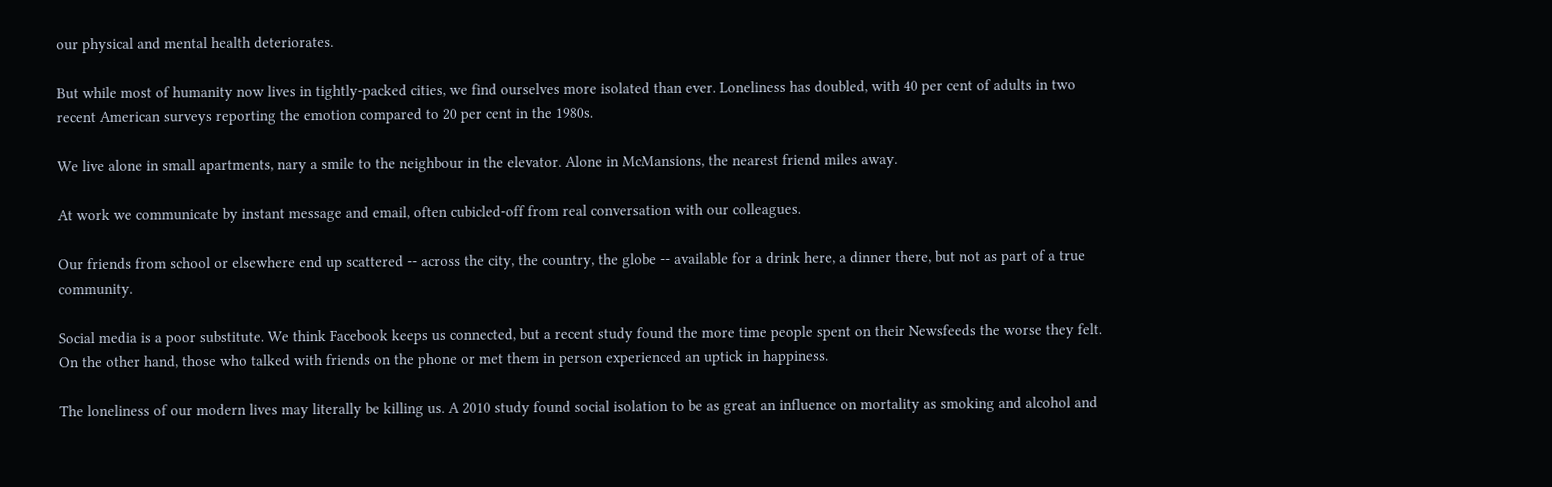our physical and mental health deteriorates.

But while most of humanity now lives in tightly-packed cities, we find ourselves more isolated than ever. Loneliness has doubled, with 40 per cent of adults in two recent American surveys reporting the emotion compared to 20 per cent in the 1980s.

We live alone in small apartments, nary a smile to the neighbour in the elevator. Alone in McMansions, the nearest friend miles away.

At work we communicate by instant message and email, often cubicled-off from real conversation with our colleagues.

Our friends from school or elsewhere end up scattered -- across the city, the country, the globe -- available for a drink here, a dinner there, but not as part of a true community.

Social media is a poor substitute. We think Facebook keeps us connected, but a recent study found the more time people spent on their Newsfeeds the worse they felt. On the other hand, those who talked with friends on the phone or met them in person experienced an uptick in happiness.

The loneliness of our modern lives may literally be killing us. A 2010 study found social isolation to be as great an influence on mortality as smoking and alcohol and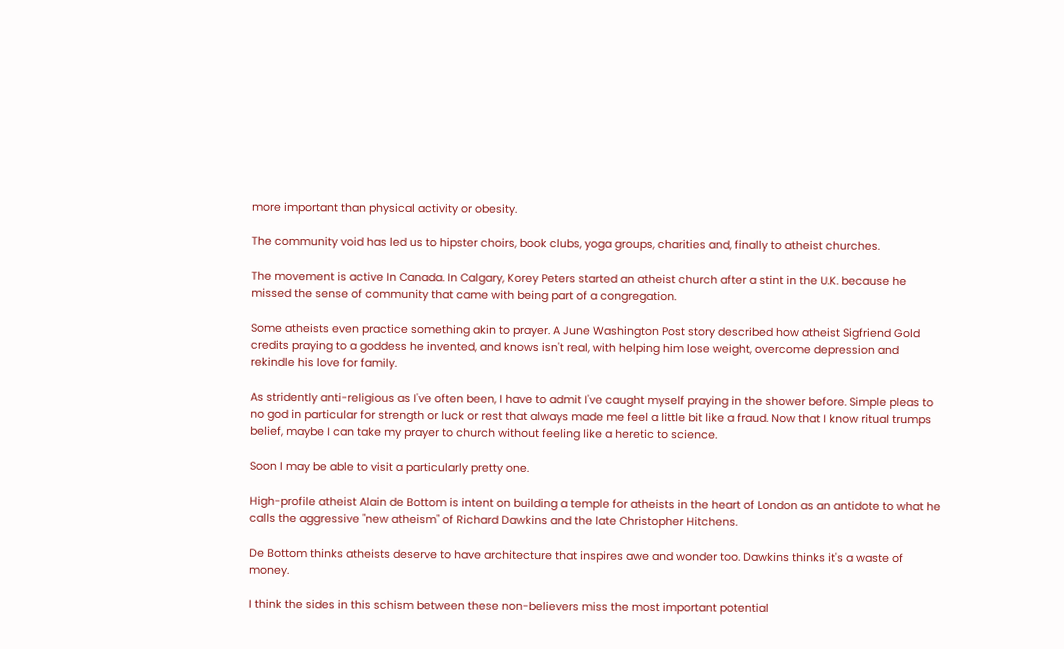more important than physical activity or obesity.

The community void has led us to hipster choirs, book clubs, yoga groups, charities and, finally to atheist churches.

The movement is active In Canada. In Calgary, Korey Peters started an atheist church after a stint in the U.K. because he missed the sense of community that came with being part of a congregation.

Some atheists even practice something akin to prayer. A June Washington Post story described how atheist Sigfriend Gold credits praying to a goddess he invented, and knows isn't real, with helping him lose weight, overcome depression and rekindle his love for family.

As stridently anti-religious as I've often been, I have to admit I've caught myself praying in the shower before. Simple pleas to no god in particular for strength or luck or rest that always made me feel a little bit like a fraud. Now that I know ritual trumps belief, maybe I can take my prayer to church without feeling like a heretic to science.

Soon I may be able to visit a particularly pretty one.

High-profile atheist Alain de Bottom is intent on building a temple for atheists in the heart of London as an antidote to what he calls the aggressive "new atheism" of Richard Dawkins and the late Christopher Hitchens.

De Bottom thinks atheists deserve to have architecture that inspires awe and wonder too. Dawkins thinks it's a waste of money.

I think the sides in this schism between these non-believers miss the most important potential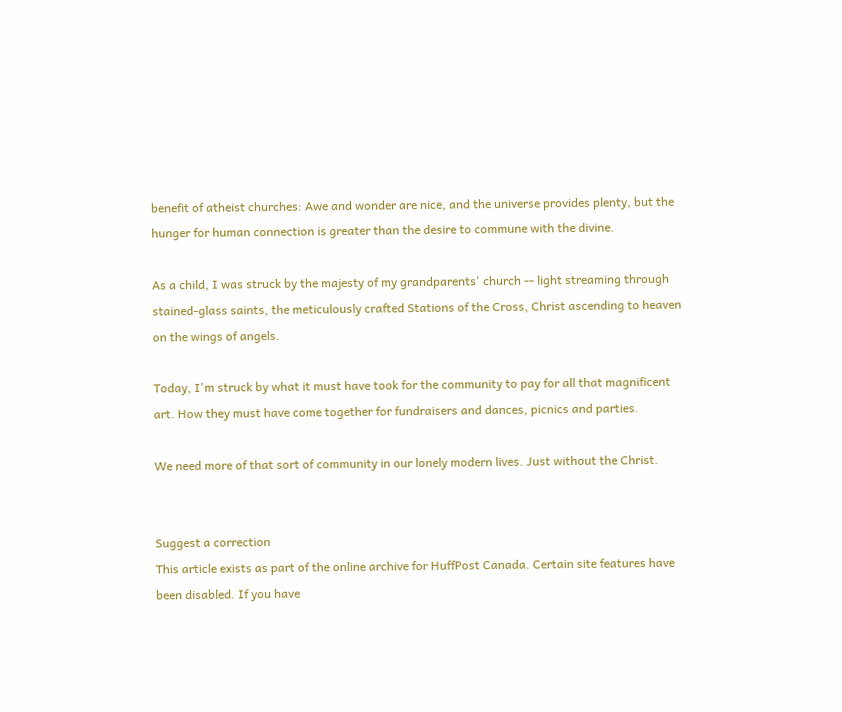benefit of atheist churches: Awe and wonder are nice, and the universe provides plenty, but the hunger for human connection is greater than the desire to commune with the divine.

As a child, I was struck by the majesty of my grandparents' church -- light streaming through stained-glass saints, the meticulously crafted Stations of the Cross, Christ ascending to heaven on the wings of angels.

Today, I'm struck by what it must have took for the community to pay for all that magnificent art. How they must have come together for fundraisers and dances, picnics and parties.

We need more of that sort of community in our lonely modern lives. Just without the Christ.


Suggest a correction
This article exists as part of the online archive for HuffPost Canada. Certain site features have been disabled. If you have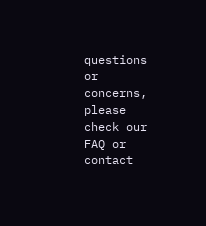questions or concerns, please check our FAQ or contact